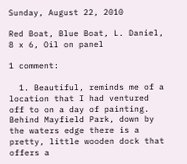Sunday, August 22, 2010

Red Boat, Blue Boat, L. Daniel, 8 x 6, Oil on panel

1 comment:

  1. Beautiful, reminds me of a location that I had ventured off to on a day of painting. Behind Mayfield Park, down by the waters edge there is a pretty, little wooden dock that offers a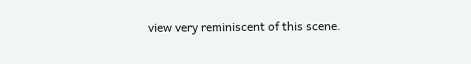view very reminiscent of this scene.